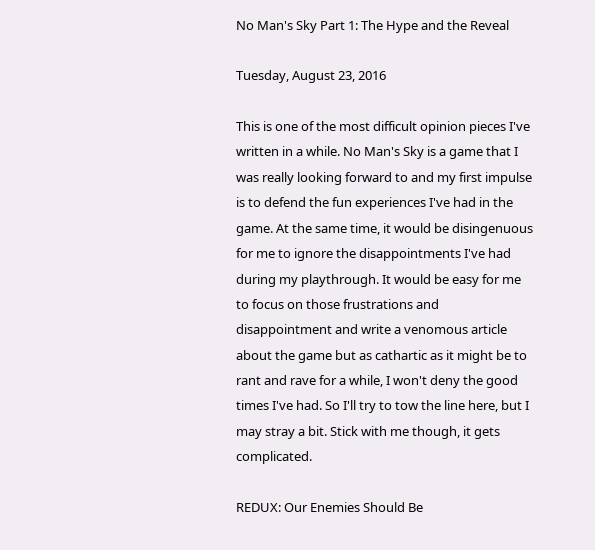No Man's Sky Part 1: The Hype and the Reveal

Tuesday, August 23, 2016

This is one of the most difficult opinion pieces I've written in a while. No Man's Sky is a game that I was really looking forward to and my first impulse is to defend the fun experiences I've had in the game. At the same time, it would be disingenuous for me to ignore the disappointments I've had during my playthrough. It would be easy for me to focus on those frustrations and disappointment and write a venomous article about the game but as cathartic as it might be to rant and rave for a while, I won't deny the good times I've had. So I'll try to tow the line here, but I may stray a bit. Stick with me though, it gets complicated.

REDUX: Our Enemies Should Be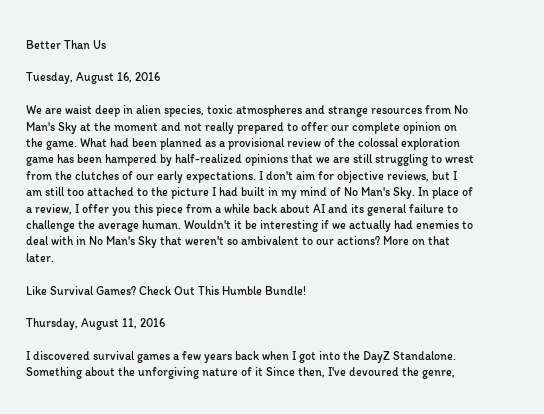Better Than Us

Tuesday, August 16, 2016

We are waist deep in alien species, toxic atmospheres and strange resources from No Man's Sky at the moment and not really prepared to offer our complete opinion on the game. What had been planned as a provisional review of the colossal exploration game has been hampered by half-realized opinions that we are still struggling to wrest from the clutches of our early expectations. I don't aim for objective reviews, but I am still too attached to the picture I had built in my mind of No Man's Sky. In place of a review, I offer you this piece from a while back about AI and its general failure to challenge the average human. Wouldn't it be interesting if we actually had enemies to deal with in No Man's Sky that weren't so ambivalent to our actions? More on that later.

Like Survival Games? Check Out This Humble Bundle!

Thursday, August 11, 2016

I discovered survival games a few years back when I got into the DayZ Standalone. Something about the unforgiving nature of it Since then, I've devoured the genre,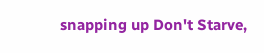snapping up Don't Starve,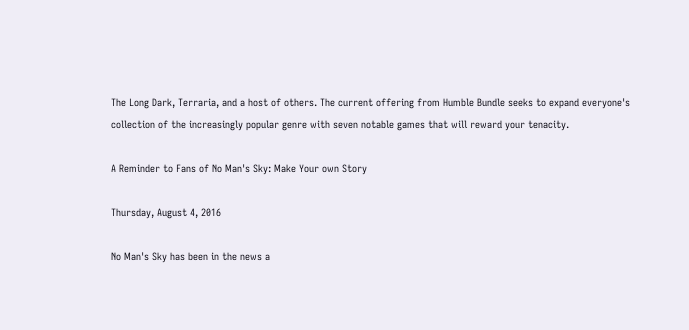The Long Dark, Terraria, and a host of others. The current offering from Humble Bundle seeks to expand everyone's collection of the increasingly popular genre with seven notable games that will reward your tenacity.

A Reminder to Fans of No Man's Sky: Make Your own Story

Thursday, August 4, 2016

No Man's Sky has been in the news a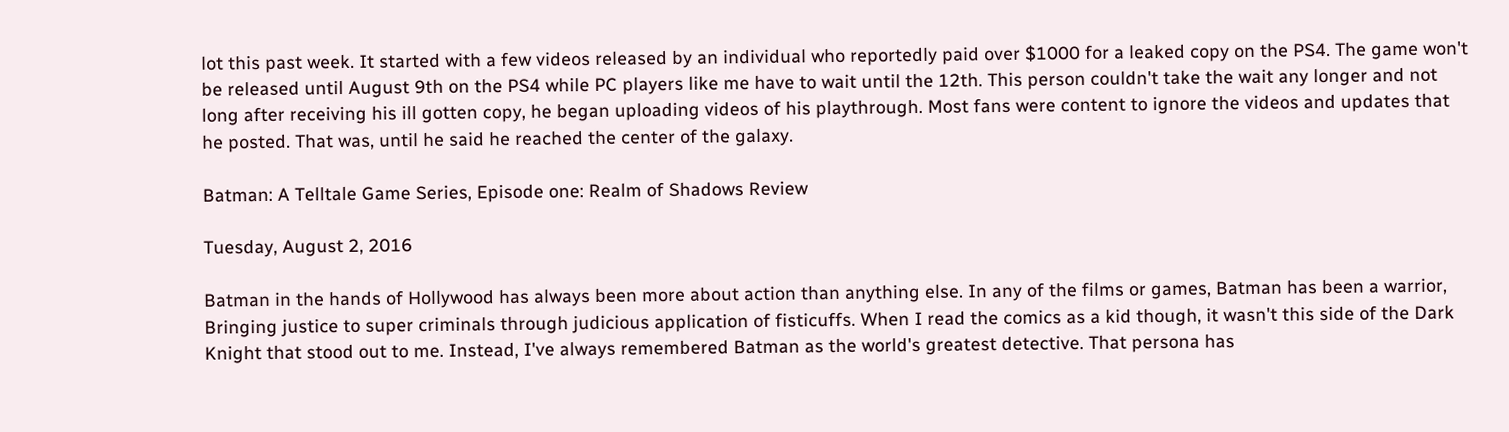lot this past week. It started with a few videos released by an individual who reportedly paid over $1000 for a leaked copy on the PS4. The game won't be released until August 9th on the PS4 while PC players like me have to wait until the 12th. This person couldn't take the wait any longer and not long after receiving his ill gotten copy, he began uploading videos of his playthrough. Most fans were content to ignore the videos and updates that he posted. That was, until he said he reached the center of the galaxy.

Batman: A Telltale Game Series, Episode one: Realm of Shadows Review

Tuesday, August 2, 2016

Batman in the hands of Hollywood has always been more about action than anything else. In any of the films or games, Batman has been a warrior, Bringing justice to super criminals through judicious application of fisticuffs. When I read the comics as a kid though, it wasn't this side of the Dark Knight that stood out to me. Instead, I've always remembered Batman as the world's greatest detective. That persona has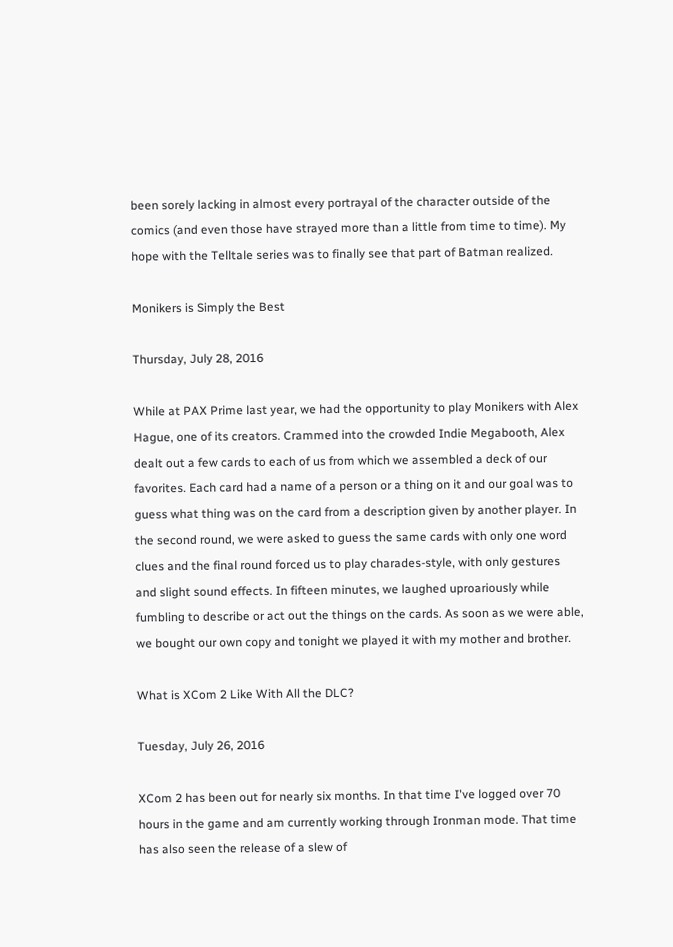been sorely lacking in almost every portrayal of the character outside of the comics (and even those have strayed more than a little from time to time). My hope with the Telltale series was to finally see that part of Batman realized.

Monikers is Simply the Best

Thursday, July 28, 2016

While at PAX Prime last year, we had the opportunity to play Monikers with Alex Hague, one of its creators. Crammed into the crowded Indie Megabooth, Alex dealt out a few cards to each of us from which we assembled a deck of our favorites. Each card had a name of a person or a thing on it and our goal was to guess what thing was on the card from a description given by another player. In the second round, we were asked to guess the same cards with only one word clues and the final round forced us to play charades-style, with only gestures and slight sound effects. In fifteen minutes, we laughed uproariously while fumbling to describe or act out the things on the cards. As soon as we were able, we bought our own copy and tonight we played it with my mother and brother.

What is XCom 2 Like With All the DLC?

Tuesday, July 26, 2016

XCom 2 has been out for nearly six months. In that time I've logged over 70 hours in the game and am currently working through Ironman mode. That time has also seen the release of a slew of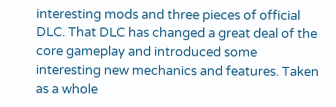interesting mods and three pieces of official DLC. That DLC has changed a great deal of the core gameplay and introduced some interesting new mechanics and features. Taken as a whole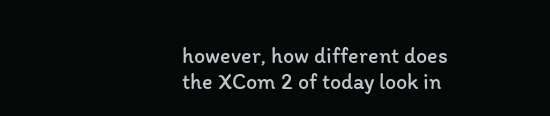however, how different does the XCom 2 of today look in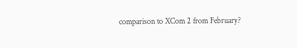comparison to XCom 2 from February?